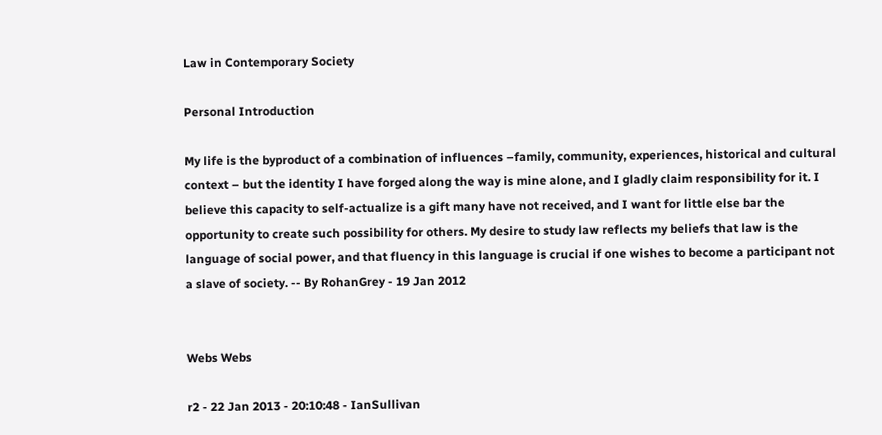Law in Contemporary Society

Personal Introduction

My life is the byproduct of a combination of influences –family, community, experiences, historical and cultural context – but the identity I have forged along the way is mine alone, and I gladly claim responsibility for it. I believe this capacity to self-actualize is a gift many have not received, and I want for little else bar the opportunity to create such possibility for others. My desire to study law reflects my beliefs that law is the language of social power, and that fluency in this language is crucial if one wishes to become a participant not a slave of society. -- By RohanGrey - 19 Jan 2012


Webs Webs

r2 - 22 Jan 2013 - 20:10:48 - IanSullivan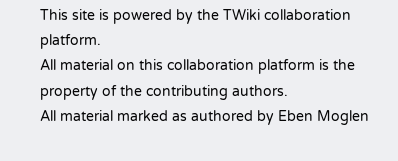This site is powered by the TWiki collaboration platform.
All material on this collaboration platform is the property of the contributing authors.
All material marked as authored by Eben Moglen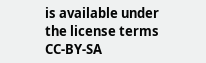is available under the license terms CC-BY-SA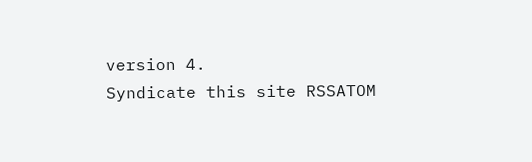version 4.
Syndicate this site RSSATOM